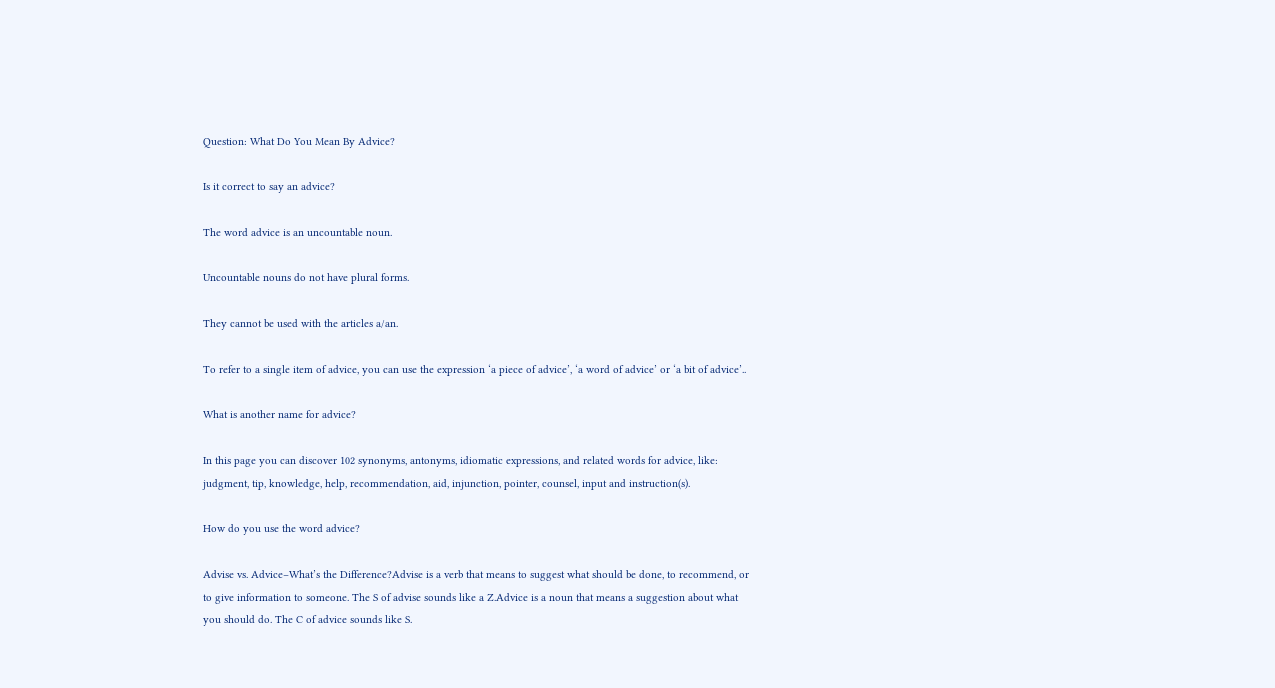Question: What Do You Mean By Advice?

Is it correct to say an advice?

The word advice is an uncountable noun.

Uncountable nouns do not have plural forms.

They cannot be used with the articles a/an.

To refer to a single item of advice, you can use the expression ‘a piece of advice’, ‘a word of advice’ or ‘a bit of advice’..

What is another name for advice?

In this page you can discover 102 synonyms, antonyms, idiomatic expressions, and related words for advice, like: judgment, tip, knowledge, help, recommendation, aid, injunction, pointer, counsel, input and instruction(s).

How do you use the word advice?

Advise vs. Advice–What’s the Difference?Advise is a verb that means to suggest what should be done, to recommend, or to give information to someone. The S of advise sounds like a Z.Advice is a noun that means a suggestion about what you should do. The C of advice sounds like S.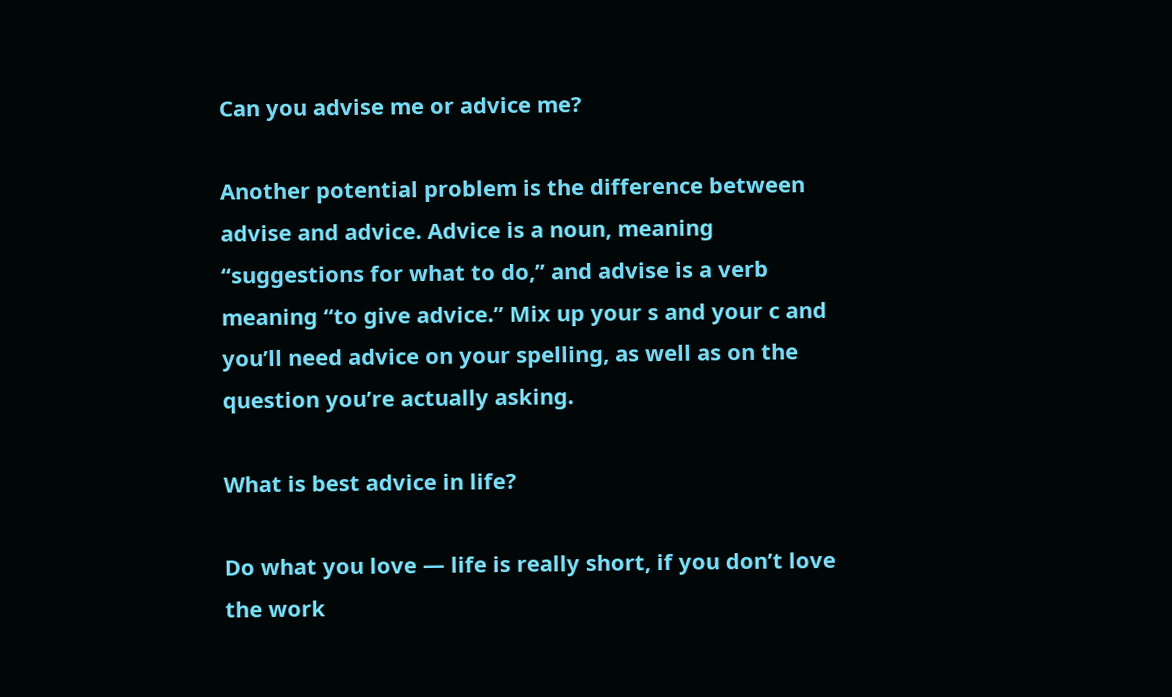Can you advise me or advice me?

Another potential problem is the difference between advise and advice. Advice is a noun, meaning “suggestions for what to do,” and advise is a verb meaning “to give advice.” Mix up your s and your c and you’ll need advice on your spelling, as well as on the question you’re actually asking.

What is best advice in life?

Do what you love — life is really short, if you don’t love the work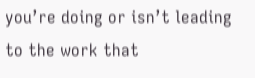you’re doing or isn’t leading to the work that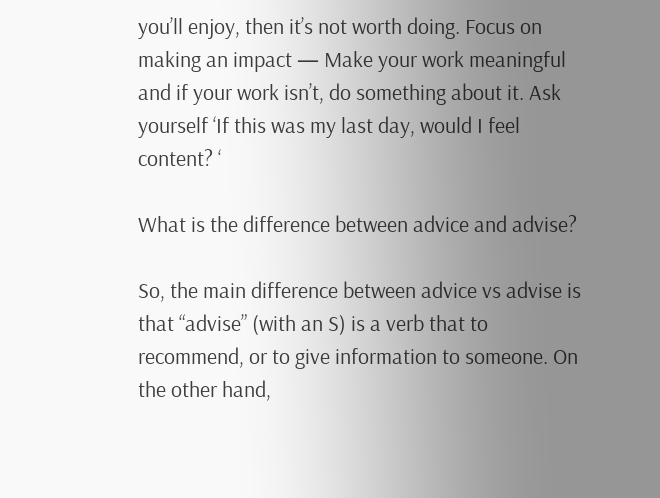you’ll enjoy, then it’s not worth doing. Focus on making an impact — Make your work meaningful and if your work isn’t, do something about it. Ask yourself ‘If this was my last day, would I feel content? ‘

What is the difference between advice and advise?

So, the main difference between advice vs advise is that “advise” (with an S) is a verb that to recommend, or to give information to someone. On the other hand,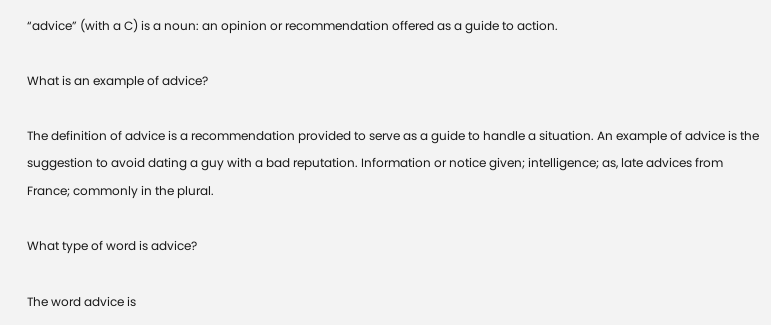“advice” (with a C) is a noun: an opinion or recommendation offered as a guide to action.

What is an example of advice?

The definition of advice is a recommendation provided to serve as a guide to handle a situation. An example of advice is the suggestion to avoid dating a guy with a bad reputation. Information or notice given; intelligence; as, late advices from France; commonly in the plural.

What type of word is advice?

The word advice is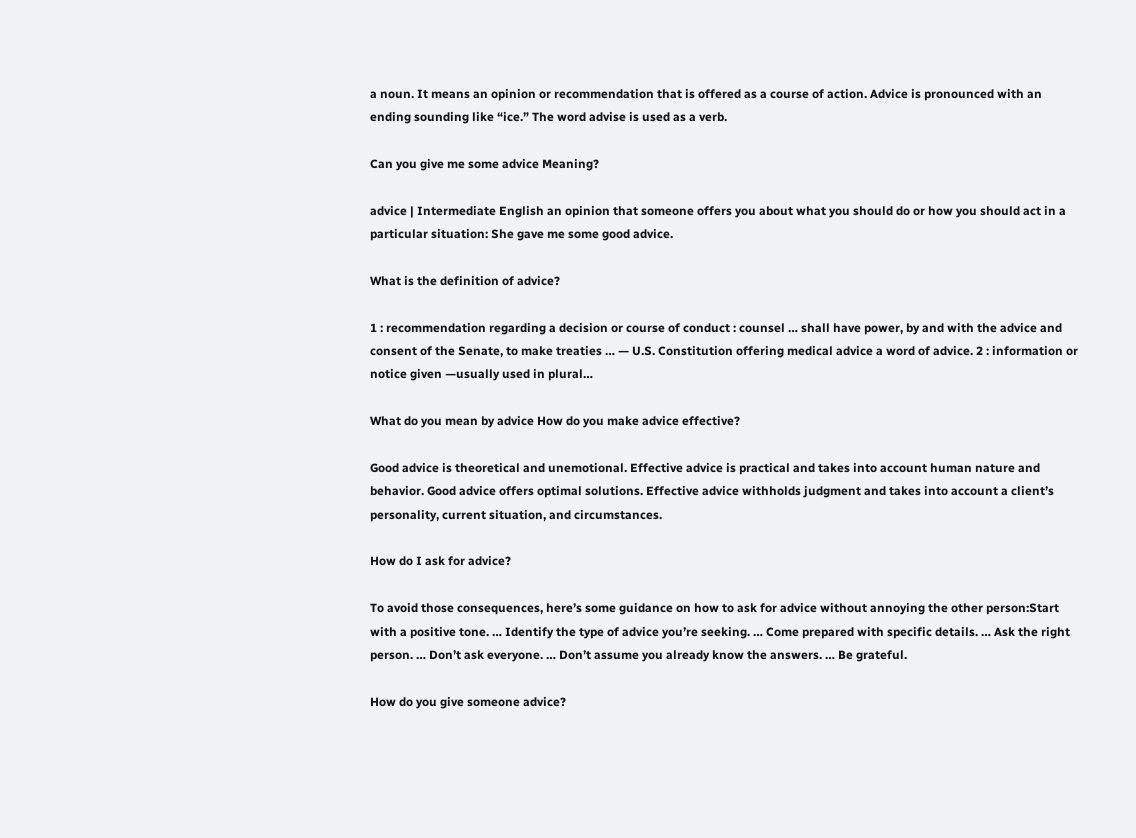a noun. It means an opinion or recommendation that is offered as a course of action. Advice is pronounced with an ending sounding like “ice.” The word advise is used as a verb.

Can you give me some advice Meaning?

advice | Intermediate English an opinion that someone offers you about what you should do or how you should act in a particular situation: She gave me some good advice.

What is the definition of advice?

1 : recommendation regarding a decision or course of conduct : counsel … shall have power, by and with the advice and consent of the Senate, to make treaties … — U.S. Constitution offering medical advice a word of advice. 2 : information or notice given —usually used in plural…

What do you mean by advice How do you make advice effective?

Good advice is theoretical and unemotional. Effective advice is practical and takes into account human nature and behavior. Good advice offers optimal solutions. Effective advice withholds judgment and takes into account a client’s personality, current situation, and circumstances.

How do I ask for advice?

To avoid those consequences, here’s some guidance on how to ask for advice without annoying the other person:Start with a positive tone. … Identify the type of advice you’re seeking. … Come prepared with specific details. … Ask the right person. … Don’t ask everyone. … Don’t assume you already know the answers. … Be grateful.

How do you give someone advice?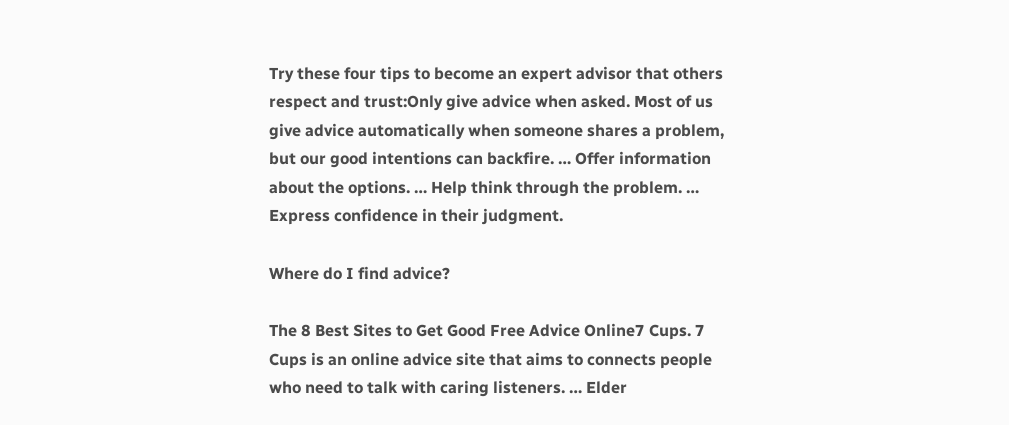Try these four tips to become an expert advisor that others respect and trust:Only give advice when asked. Most of us give advice automatically when someone shares a problem, but our good intentions can backfire. … Offer information about the options. … Help think through the problem. … Express confidence in their judgment.

Where do I find advice?

The 8 Best Sites to Get Good Free Advice Online7 Cups. 7 Cups is an online advice site that aims to connects people who need to talk with caring listeners. … Elder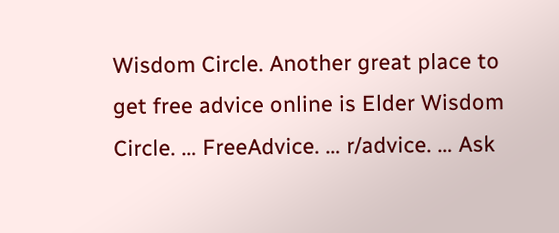Wisdom Circle. Another great place to get free advice online is Elder Wisdom Circle. … FreeAdvice. … r/advice. … Ask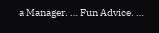a Manager. … Fun Advice. …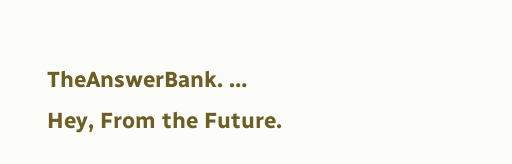TheAnswerBank. … Hey, From the Future.